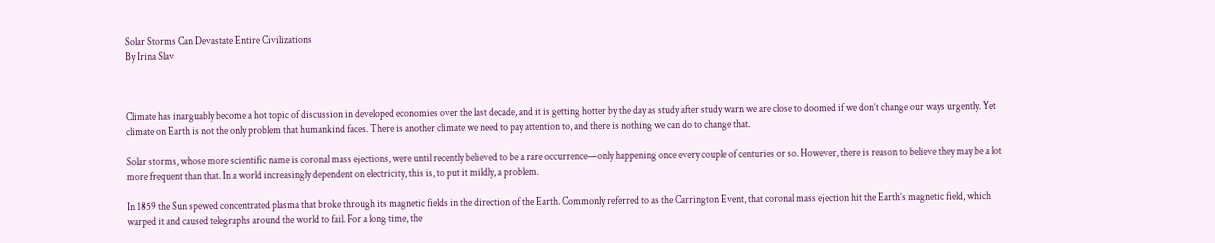Solar Storms Can Devastate Entire Civilizations
By Irina Slav



Climate has inarguably become a hot topic of discussion in developed economies over the last decade, and it is getting hotter by the day as study after study warn we are close to doomed if we don’t change our ways urgently. Yet climate on Earth is not the only problem that humankind faces. There is another climate we need to pay attention to, and there is nothing we can do to change that.

Solar storms, whose more scientific name is coronal mass ejections, were until recently believed to be a rare occurrence—only happening once every couple of centuries or so. However, there is reason to believe they may be a lot more frequent than that. In a world increasingly dependent on electricity, this is, to put it mildly, a problem.

In 1859 the Sun spewed concentrated plasma that broke through its magnetic fields in the direction of the Earth. Commonly referred to as the Carrington Event, that coronal mass ejection hit the Earth’s magnetic field, which warped it and caused telegraphs around the world to fail. For a long time, the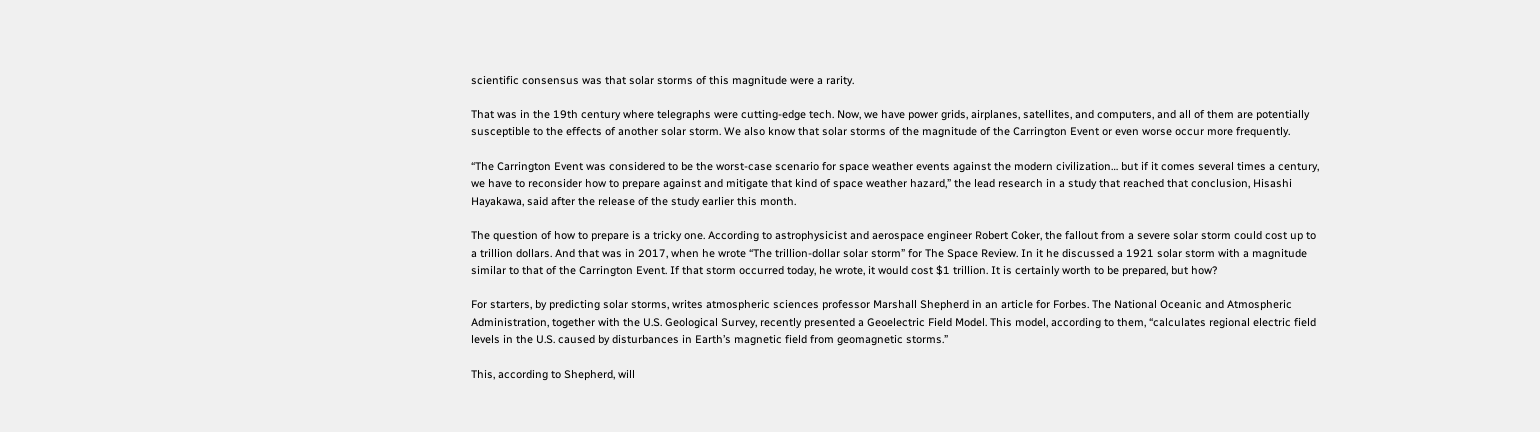scientific consensus was that solar storms of this magnitude were a rarity.

That was in the 19th century where telegraphs were cutting-edge tech. Now, we have power grids, airplanes, satellites, and computers, and all of them are potentially susceptible to the effects of another solar storm. We also know that solar storms of the magnitude of the Carrington Event or even worse occur more frequently.

“The Carrington Event was considered to be the worst-case scenario for space weather events against the modern civilization… but if it comes several times a century, we have to reconsider how to prepare against and mitigate that kind of space weather hazard,” the lead research in a study that reached that conclusion, Hisashi Hayakawa, said after the release of the study earlier this month.

The question of how to prepare is a tricky one. According to astrophysicist and aerospace engineer Robert Coker, the fallout from a severe solar storm could cost up to a trillion dollars. And that was in 2017, when he wrote “The trillion-dollar solar storm” for The Space Review. In it he discussed a 1921 solar storm with a magnitude similar to that of the Carrington Event. If that storm occurred today, he wrote, it would cost $1 trillion. It is certainly worth to be prepared, but how?

For starters, by predicting solar storms, writes atmospheric sciences professor Marshall Shepherd in an article for Forbes. The National Oceanic and Atmospheric Administration, together with the U.S. Geological Survey, recently presented a Geoelectric Field Model. This model, according to them, “calculates regional electric field levels in the U.S. caused by disturbances in Earth’s magnetic field from geomagnetic storms.”

This, according to Shepherd, will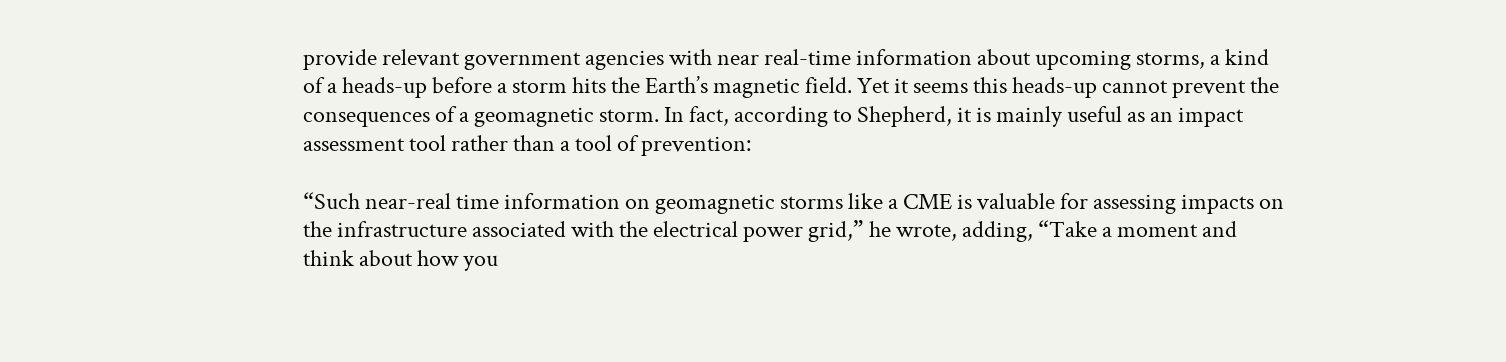provide relevant government agencies with near real-time information about upcoming storms, a kind of a heads-up before a storm hits the Earth’s magnetic field. Yet it seems this heads-up cannot prevent the consequences of a geomagnetic storm. In fact, according to Shepherd, it is mainly useful as an impact assessment tool rather than a tool of prevention:

“Such near-real time information on geomagnetic storms like a CME is valuable for assessing impacts on the infrastructure associated with the electrical power grid,” he wrote, adding, “Take a moment and think about how you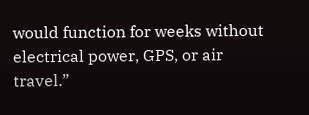would function for weeks without electrical power, GPS, or air travel.”